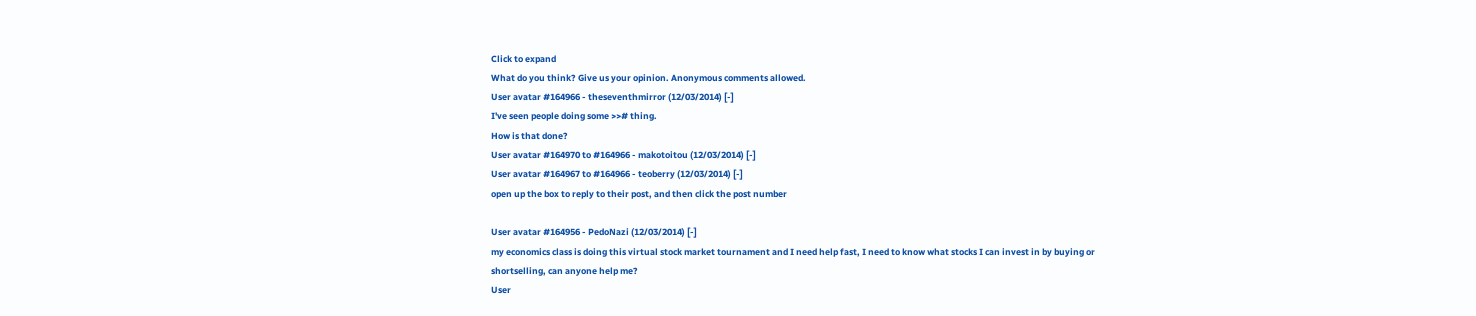Click to expand
What do you think? Give us your opinion. Anonymous comments allowed.
User avatar #164966 - theseventhmirror (12/03/2014) [-]
I've seen people doing some >># thing.
How is that done?
User avatar #164970 to #164966 - makotoitou (12/03/2014) [-]
User avatar #164967 to #164966 - teoberry (12/03/2014) [-]
open up the box to reply to their post, and then click the post number

User avatar #164956 - PedoNazi (12/03/2014) [-]
my economics class is doing this virtual stock market tournament and I need help fast, I need to know what stocks I can invest in by buying or shortselling, can anyone help me?
User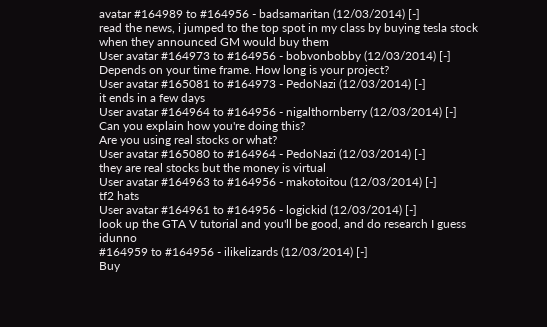avatar #164989 to #164956 - badsamaritan (12/03/2014) [-]
read the news, i jumped to the top spot in my class by buying tesla stock when they announced GM would buy them
User avatar #164973 to #164956 - bobvonbobby (12/03/2014) [-]
Depends on your time frame. How long is your project?
User avatar #165081 to #164973 - PedoNazi (12/03/2014) [-]
it ends in a few days
User avatar #164964 to #164956 - nigalthornberry (12/03/2014) [-]
Can you explain how you're doing this?
Are you using real stocks or what?
User avatar #165080 to #164964 - PedoNazi (12/03/2014) [-]
they are real stocks but the money is virtual
User avatar #164963 to #164956 - makotoitou (12/03/2014) [-]
tf2 hats
User avatar #164961 to #164956 - logickid (12/03/2014) [-]
look up the GTA V tutorial and you'll be good, and do research I guess idunno
#164959 to #164956 - ilikelizards (12/03/2014) [-]
Buy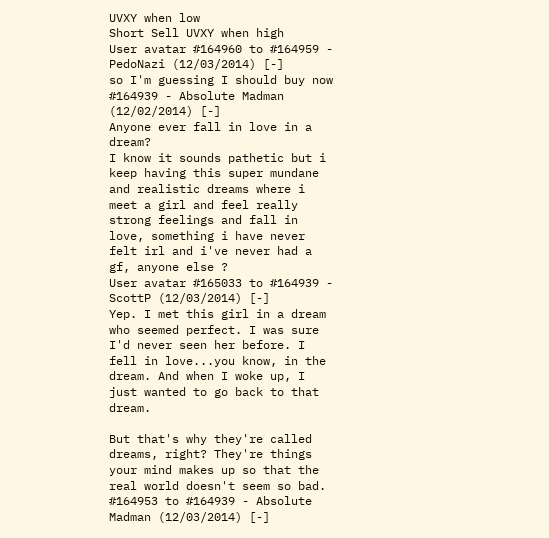UVXY when low
Short Sell UVXY when high
User avatar #164960 to #164959 - PedoNazi (12/03/2014) [-]
so I'm guessing I should buy now
#164939 - Absolute Madman (12/02/2014) [-]
Anyone ever fall in love in a dream?
I know it sounds pathetic but i keep having this super mundane and realistic dreams where i meet a girl and feel really strong feelings and fall in love, something i have never felt irl and i've never had a gf, anyone else ?
User avatar #165033 to #164939 - ScottP (12/03/2014) [-]
Yep. I met this girl in a dream who seemed perfect. I was sure I'd never seen her before. I fell in love...you know, in the dream. And when I woke up, I just wanted to go back to that dream.

But that's why they're called dreams, right? They're things your mind makes up so that the real world doesn't seem so bad.
#164953 to #164939 - Absolute Madman (12/03/2014) [-]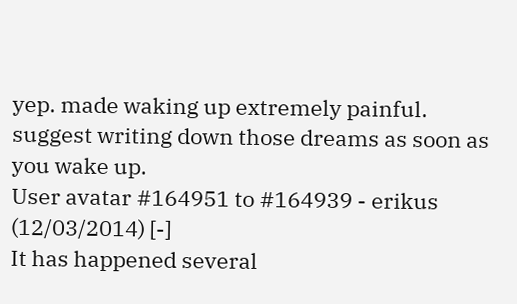yep. made waking up extremely painful. suggest writing down those dreams as soon as you wake up.
User avatar #164951 to #164939 - erikus (12/03/2014) [-]
It has happened several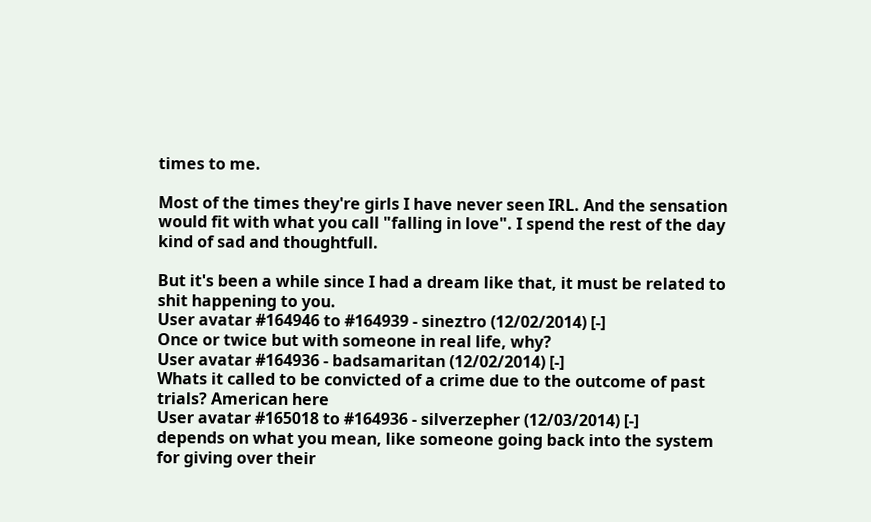times to me.

Most of the times they're girls I have never seen IRL. And the sensation would fit with what you call "falling in love". I spend the rest of the day kind of sad and thoughtfull.

But it's been a while since I had a dream like that, it must be related to shit happening to you.
User avatar #164946 to #164939 - sineztro (12/02/2014) [-]
Once or twice but with someone in real life, why?
User avatar #164936 - badsamaritan (12/02/2014) [-]
Whats it called to be convicted of a crime due to the outcome of past trials? American here
User avatar #165018 to #164936 - silverzepher (12/03/2014) [-]
depends on what you mean, like someone going back into the system for giving over their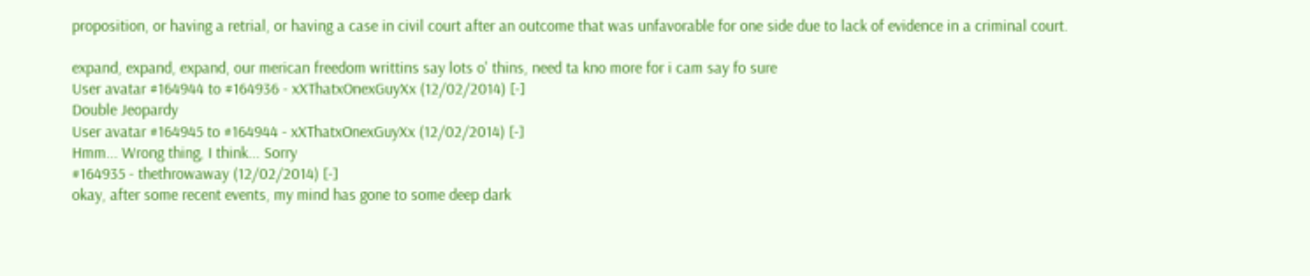proposition, or having a retrial, or having a case in civil court after an outcome that was unfavorable for one side due to lack of evidence in a criminal court.

expand, expand, expand, our merican freedom writtins say lots o' thins, need ta kno more for i cam say fo sure
User avatar #164944 to #164936 - xXThatxOnexGuyXx (12/02/2014) [-]
Double Jeopardy
User avatar #164945 to #164944 - xXThatxOnexGuyXx (12/02/2014) [-]
Hmm... Wrong thing, I think... Sorry
#164935 - thethrowaway (12/02/2014) [-]
okay, after some recent events, my mind has gone to some deep dark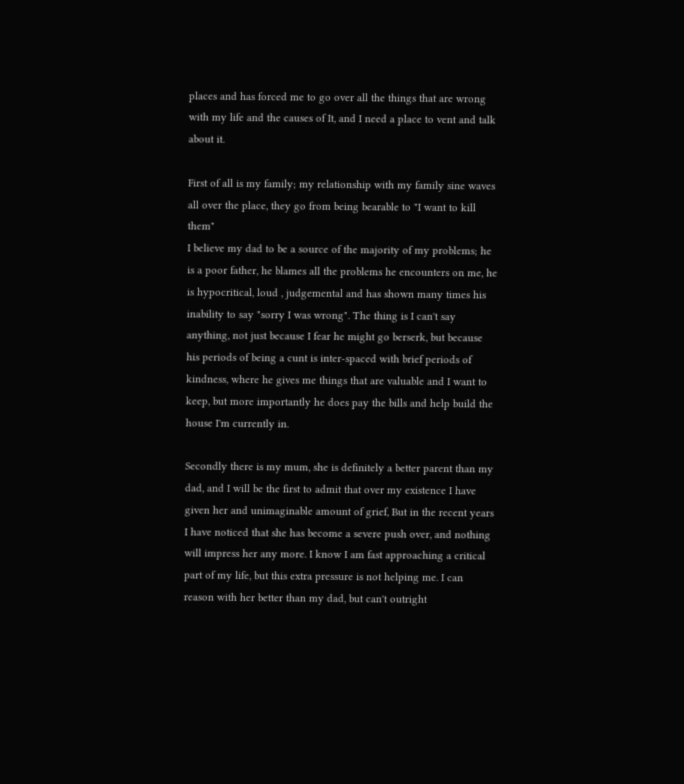places and has forced me to go over all the things that are wrong with my life and the causes of It, and I need a place to vent and talk about it.

First of all is my family; my relationship with my family sine waves all over the place, they go from being bearable to "I want to kill them"
I believe my dad to be a source of the majority of my problems; he is a poor father, he blames all the problems he encounters on me, he is hypocritical, loud , judgemental and has shown many times his inability to say "sorry I was wrong". The thing is I can't say anything, not just because I fear he might go berserk, but because his periods of being a cunt is inter-spaced with brief periods of kindness, where he gives me things that are valuable and I want to keep, but more importantly he does pay the bills and help build the house I'm currently in.

Secondly there is my mum, she is definitely a better parent than my dad, and I will be the first to admit that over my existence I have given her and unimaginable amount of grief, But in the recent years I have noticed that she has become a severe push over, and nothing will impress her any more. I know I am fast approaching a critical part of my life, but this extra pressure is not helping me. I can reason with her better than my dad, but can't outright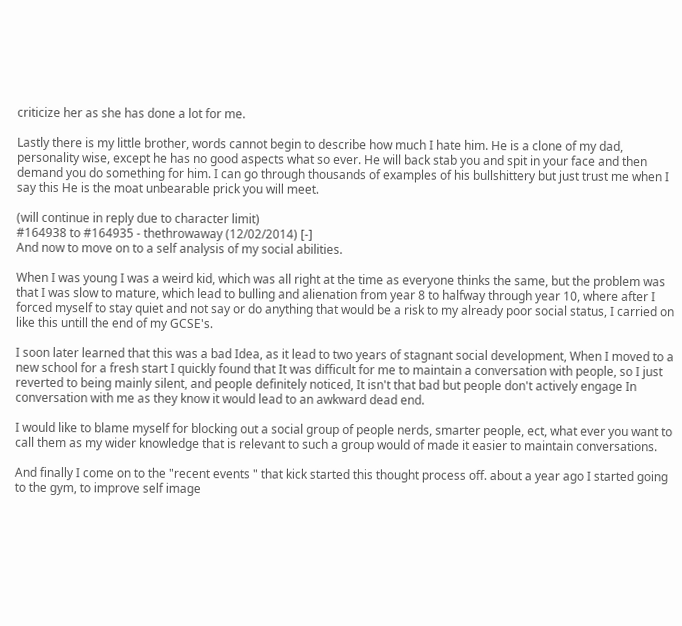criticize her as she has done a lot for me.

Lastly there is my little brother, words cannot begin to describe how much I hate him. He is a clone of my dad, personality wise, except he has no good aspects what so ever. He will back stab you and spit in your face and then demand you do something for him. I can go through thousands of examples of his bullshittery but just trust me when I say this He is the moat unbearable prick you will meet.

(will continue in reply due to character limit)
#164938 to #164935 - thethrowaway (12/02/2014) [-]
And now to move on to a self analysis of my social abilities.

When I was young I was a weird kid, which was all right at the time as everyone thinks the same, but the problem was that I was slow to mature, which lead to bulling and alienation from year 8 to halfway through year 10, where after I forced myself to stay quiet and not say or do anything that would be a risk to my already poor social status, I carried on like this untill the end of my GCSE's.

I soon later learned that this was a bad Idea, as it lead to two years of stagnant social development, When I moved to a new school for a fresh start I quickly found that It was difficult for me to maintain a conversation with people, so I just reverted to being mainly silent, and people definitely noticed, It isn't that bad but people don't actively engage In conversation with me as they know it would lead to an awkward dead end.

I would like to blame myself for blocking out a social group of people nerds, smarter people, ect, what ever you want to call them as my wider knowledge that is relevant to such a group would of made it easier to maintain conversations.

And finally I come on to the "recent events " that kick started this thought process off. about a year ago I started going to the gym, to improve self image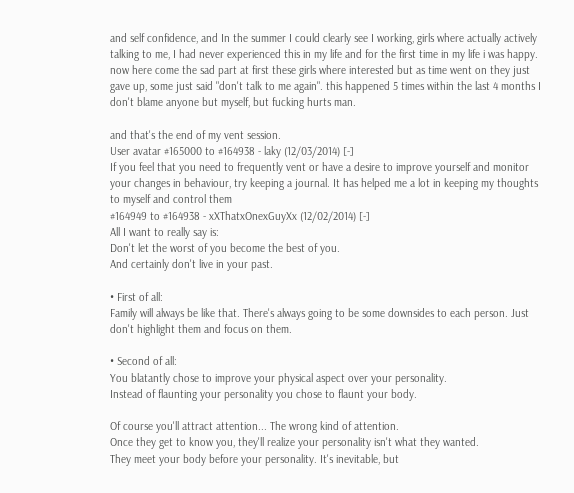and self confidence, and In the summer I could clearly see I working, girls where actually actively talking to me, I had never experienced this in my life and for the first time in my life i was happy.
now here come the sad part at first these girls where interested but as time went on they just gave up, some just said "don't talk to me again". this happened 5 times within the last 4 months I don't blame anyone but myself, but fucking hurts man.

and that's the end of my vent session.
User avatar #165000 to #164938 - laky (12/03/2014) [-]
If you feel that you need to frequently vent or have a desire to improve yourself and monitor your changes in behaviour, try keeping a journal. It has helped me a lot in keeping my thoughts to myself and control them
#164949 to #164938 - xXThatxOnexGuyXx (12/02/2014) [-]
All I want to really say is:
Don't let the worst of you become the best of you.
And certainly don't live in your past.

• First of all:
Family will always be like that. There's always going to be some downsides to each person. Just don't highlight them and focus on them.

• Second of all:
You blatantly chose to improve your physical aspect over your personality.
Instead of flaunting your personality you chose to flaunt your body.

Of course you'll attract attention... The wrong kind of attention.
Once they get to know you, they'll realize your personality isn't what they wanted.
They meet your body before your personality. It's inevitable, but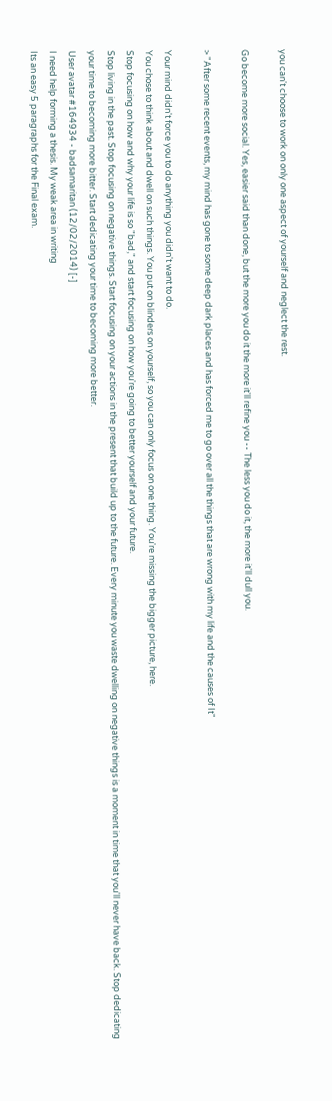you can't choose to work on only one aspect of yourself and neglect the rest.

Go become more social. Yes, easier said than done, but the more you do it the more it'll refine you -- The less you do it, the more it'll dull you.

> "After some recent events, my mind has gone to some deep dark places and has forced me to go over all the things that are wrong with my life and the causes of It"

Your mind didn't force you to do anything you didn't want to do.
You chose to think about and dwell on such things. You put on blinders on yourself, so you can only focus on one thing. You're missing the bigger picture, here.
Stop focusing on how and why your life is so "bad," and start focusing on how you're going to better yourself and your future.
Stop living in the past. Stop focusing on negative things. Start focusing on your actions in the present that build up to the future. Every minute you waste dwelling on negative things is a moment in time that you'll never have back. Stop dedicating your time to becoming more bitter. Start dedicating your time to becoming more better.
User avatar #164934 - badsamaritan (12/02/2014) [-]
I need help forming a thesis. My weak area in writing
Its an easy 5 paragraphs for the Final exam.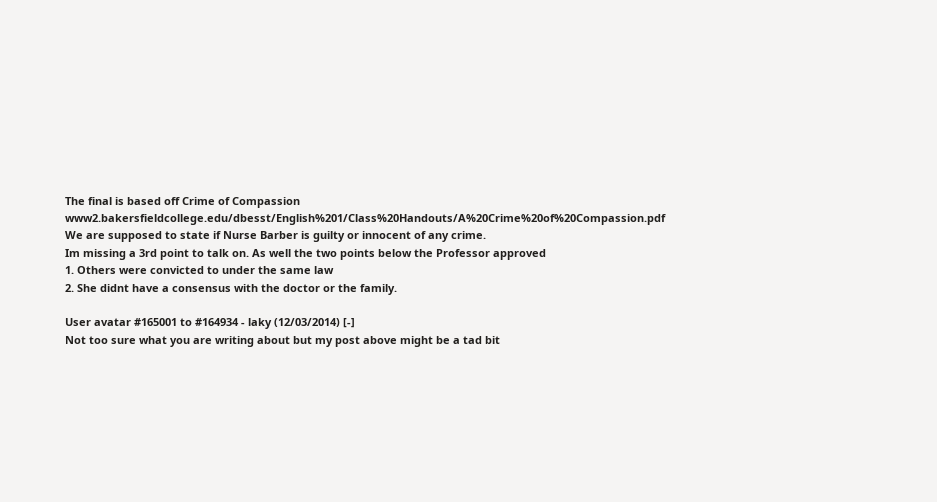The final is based off Crime of Compassion www2.bakersfieldcollege.edu/dbesst/English%201/Class%20Handouts/A%20Crime%20of%20Compassion.pdf
We are supposed to state if Nurse Barber is guilty or innocent of any crime.
Im missing a 3rd point to talk on. As well the two points below the Professor approved
1. Others were convicted to under the same law
2. She didnt have a consensus with the doctor or the family.

User avatar #165001 to #164934 - laky (12/03/2014) [-]
Not too sure what you are writing about but my post above might be a tad bit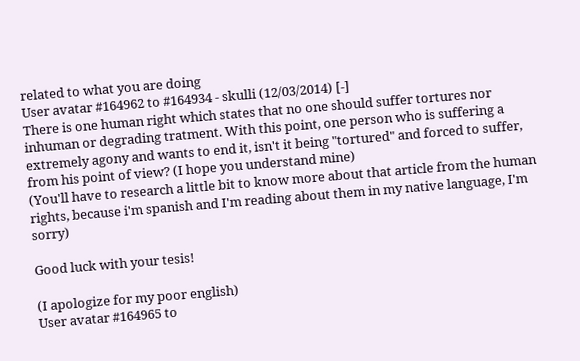related to what you are doing
User avatar #164962 to #164934 - skulli (12/03/2014) [-]
There is one human right which states that no one should suffer tortures nor inhuman or degrading tratment. With this point, one person who is suffering a extremely agony and wants to end it, isn't it being "tortured" and forced to suffer, from his point of view? (I hope you understand mine)
(You'll have to research a little bit to know more about that article from the human rights, because i'm spanish and I'm reading about them in my native language, I'm sorry)

Good luck with your tesis!

(I apologize for my poor english)
User avatar #164965 to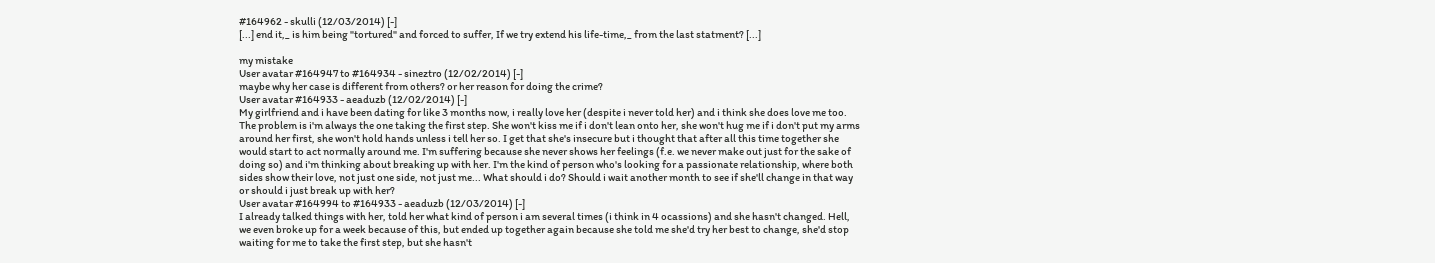#164962 - skulli (12/03/2014) [-]
[...] end it,_ is him being "tortured" and forced to suffer, If we try extend his life-time,_ from the last statment? [...]

my mistake
User avatar #164947 to #164934 - sineztro (12/02/2014) [-]
maybe why her case is different from others? or her reason for doing the crime?
User avatar #164933 - aeaduzb (12/02/2014) [-]
My girlfriend and i have been dating for like 3 months now, i really love her (despite i never told her) and i think she does love me too. The problem is i'm always the one taking the first step. She won't kiss me if i don't lean onto her, she won't hug me if i don't put my arms around her first, she won't hold hands unless i tell her so. I get that she's insecure but i thought that after all this time together she would start to act normally around me. I'm suffering because she never shows her feelings (f.e. we never make out just for the sake of doing so) and i'm thinking about breaking up with her. I'm the kind of person who's looking for a passionate relationship, where both sides show their love, not just one side, not just me... What should i do? Should i wait another month to see if she'll change in that way or should i just break up with her?
User avatar #164994 to #164933 - aeaduzb (12/03/2014) [-]
I already talked things with her, told her what kind of person i am several times (i think in 4 ocassions) and she hasn't changed. Hell, we even broke up for a week because of this, but ended up together again because she told me she'd try her best to change, she'd stop waiting for me to take the first step, but she hasn't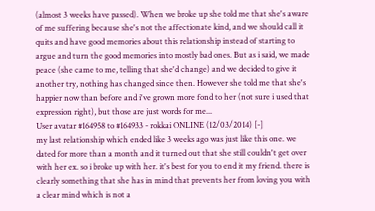(almost 3 weeks have passed). When we broke up she told me that she's aware of me suffering because she's not the affectionate kind, and we should call it quits and have good memories about this relationship instead of starting to argue and turn the good memories into mostly bad ones. But as i said, we made peace (she came to me, telling that she'd change) and we decided to give it another try, nothing has changed since then. However she told me that she's happier now than before and i've grown more fond to her (not sure i used that expression right), but those are just words for me...
User avatar #164958 to #164933 - rokkai ONLINE (12/03/2014) [-]
my last relationship which ended like 3 weeks ago was just like this one. we dated for more than a month and it turned out that she still couldn't get over with her ex. so i broke up with her. it's best for you to end it my friend. there is clearly something that she has in mind that prevents her from loving you with a clear mind which is not a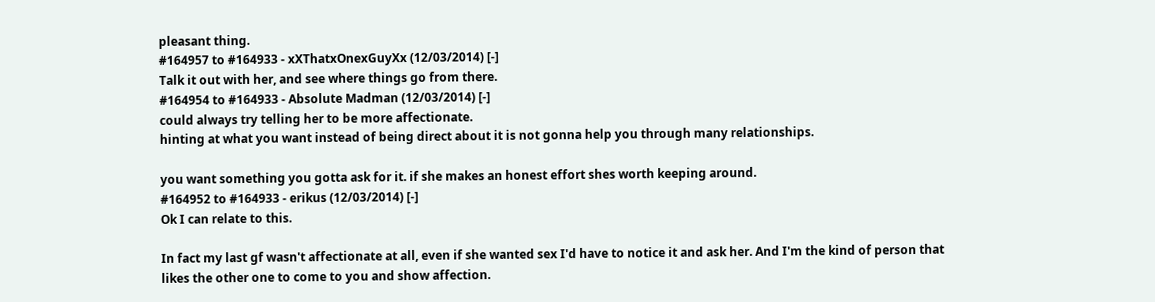pleasant thing.
#164957 to #164933 - xXThatxOnexGuyXx (12/03/2014) [-]
Talk it out with her, and see where things go from there.
#164954 to #164933 - Absolute Madman (12/03/2014) [-]
could always try telling her to be more affectionate.
hinting at what you want instead of being direct about it is not gonna help you through many relationships.

you want something you gotta ask for it. if she makes an honest effort shes worth keeping around.
#164952 to #164933 - erikus (12/03/2014) [-]
Ok I can relate to this.

In fact my last gf wasn't affectionate at all, even if she wanted sex I'd have to notice it and ask her. And I'm the kind of person that likes the other one to come to you and show affection.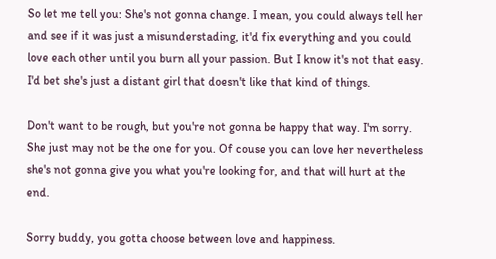So let me tell you: She's not gonna change. I mean, you could always tell her and see if it was just a misunderstading, it'd fix everything and you could love each other until you burn all your passion. But I know it's not that easy. I'd bet she's just a distant girl that doesn't like that kind of things.

Don't want to be rough, but you're not gonna be happy that way. I'm sorry. She just may not be the one for you. Of couse you can love her nevertheless she's not gonna give you what you're looking for, and that will hurt at the end.

Sorry buddy, you gotta choose between love and happiness.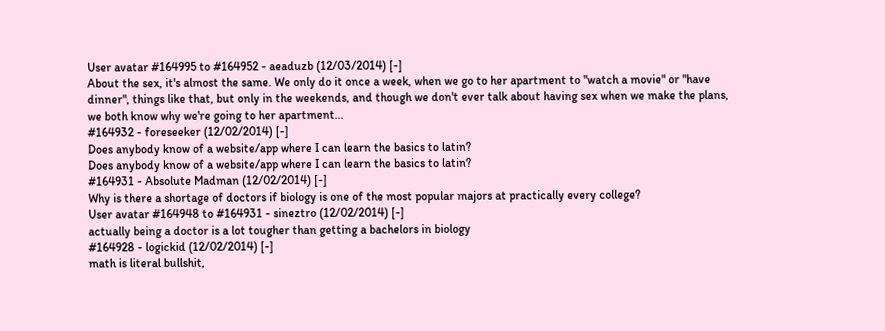User avatar #164995 to #164952 - aeaduzb (12/03/2014) [-]
About the sex, it's almost the same. We only do it once a week, when we go to her apartment to "watch a movie" or "have dinner", things like that, but only in the weekends, and though we don't ever talk about having sex when we make the plans, we both know why we're going to her apartment...
#164932 - foreseeker (12/02/2014) [-]
Does anybody know of a website/app where I can learn the basics to latin?
Does anybody know of a website/app where I can learn the basics to latin?
#164931 - Absolute Madman (12/02/2014) [-]
Why is there a shortage of doctors if biology is one of the most popular majors at practically every college?
User avatar #164948 to #164931 - sineztro (12/02/2014) [-]
actually being a doctor is a lot tougher than getting a bachelors in biology
#164928 - logickid (12/02/2014) [-]
math is literal bullshit,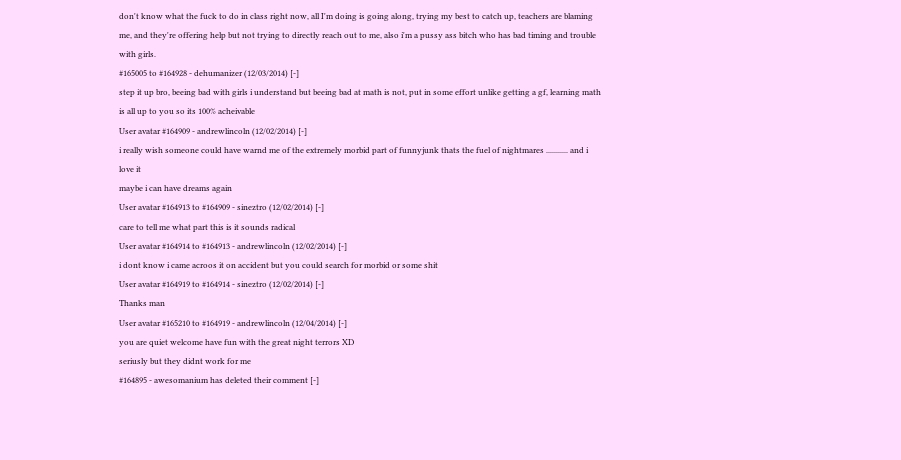don't know what the fuck to do in class right now, all I'm doing is going along, trying my best to catch up, teachers are blaming me, and they're offering help but not trying to directly reach out to me, also i'm a pussy ass bitch who has bad timing and trouble with girls.
#165005 to #164928 - dehumanizer (12/03/2014) [-]
step it up bro, beeing bad with girls i understand but beeing bad at math is not, put in some effort unlike getting a gf, learning math is all up to you so its 100% acheivable
User avatar #164909 - andrewlincoln (12/02/2014) [-]
i really wish someone could have warnd me of the extremely morbid part of funnyjunk thats the fuel of nightmares ........... and i love it
maybe i can have dreams again
User avatar #164913 to #164909 - sineztro (12/02/2014) [-]
care to tell me what part this is it sounds radical
User avatar #164914 to #164913 - andrewlincoln (12/02/2014) [-]
i dont know i came acroos it on accident but you could search for morbid or some shit
User avatar #164919 to #164914 - sineztro (12/02/2014) [-]
Thanks man
User avatar #165210 to #164919 - andrewlincoln (12/04/2014) [-]
you are quiet welcome have fun with the great night terrors XD
seriusly but they didnt work for me
#164895 - awesomanium has deleted their comment [-]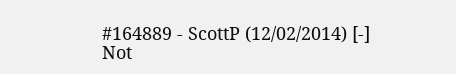#164889 - ScottP (12/02/2014) [-]
Not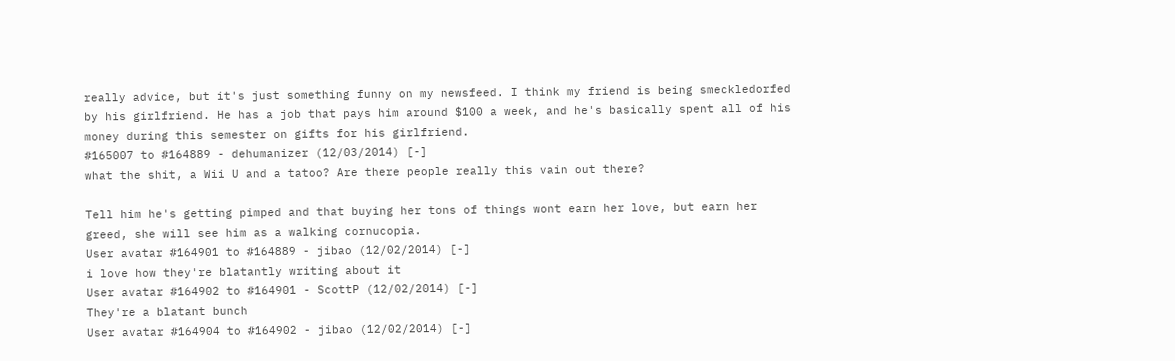really advice, but it's just something funny on my newsfeed. I think my friend is being smeckledorfed by his girlfriend. He has a job that pays him around $100 a week, and he's basically spent all of his money during this semester on gifts for his girlfriend.
#165007 to #164889 - dehumanizer (12/03/2014) [-]
what the shit, a Wii U and a tatoo? Are there people really this vain out there?

Tell him he's getting pimped and that buying her tons of things wont earn her love, but earn her greed, she will see him as a walking cornucopia.
User avatar #164901 to #164889 - jibao (12/02/2014) [-]
i love how they're blatantly writing about it
User avatar #164902 to #164901 - ScottP (12/02/2014) [-]
They're a blatant bunch
User avatar #164904 to #164902 - jibao (12/02/2014) [-]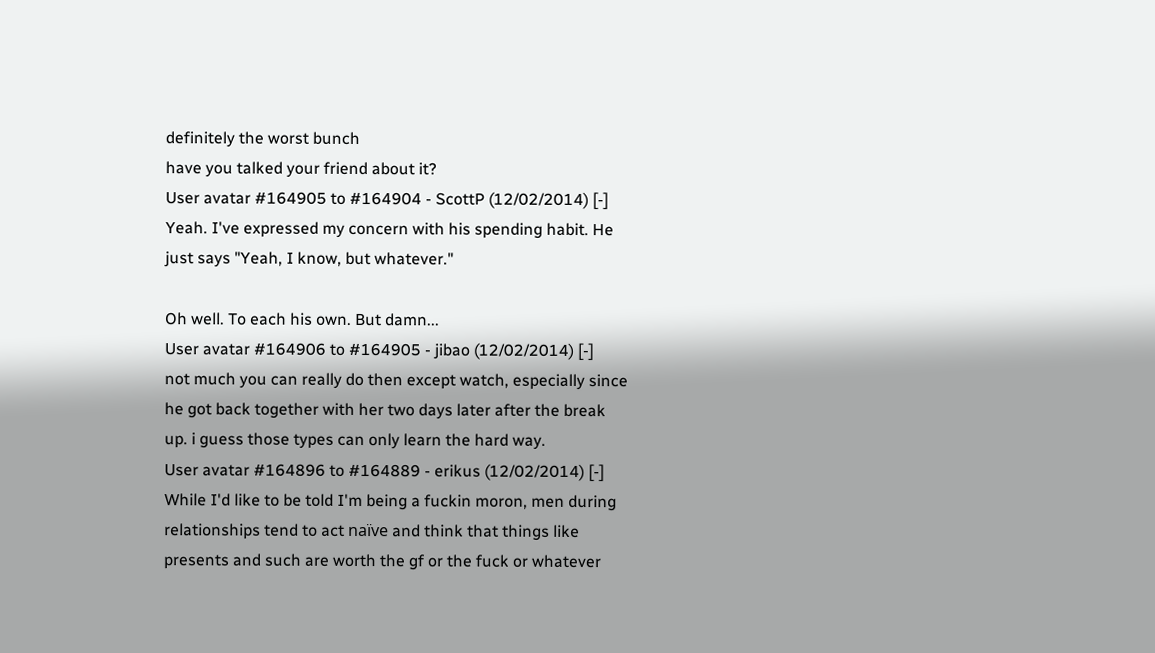definitely the worst bunch
have you talked your friend about it?
User avatar #164905 to #164904 - ScottP (12/02/2014) [-]
Yeah. I've expressed my concern with his spending habit. He just says "Yeah, I know, but whatever."

Oh well. To each his own. But damn...
User avatar #164906 to #164905 - jibao (12/02/2014) [-]
not much you can really do then except watch, especially since he got back together with her two days later after the break up. i guess those types can only learn the hard way.
User avatar #164896 to #164889 - erikus (12/02/2014) [-]
While I'd like to be told I'm being a fuckin moron, men during relationships tend to act naïve and think that things like presents and such are worth the gf or the fuck or whatever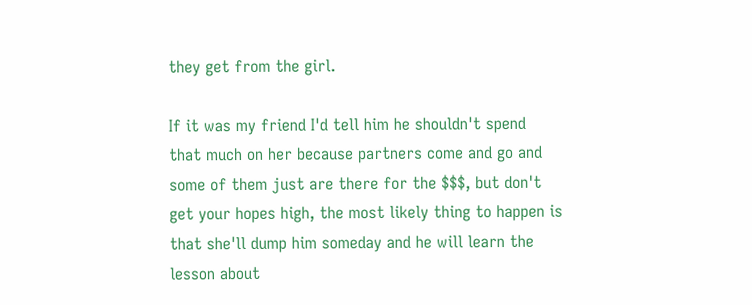they get from the girl.

If it was my friend I'd tell him he shouldn't spend that much on her because partners come and go and some of them just are there for the $$$, but don't get your hopes high, the most likely thing to happen is that she'll dump him someday and he will learn the lesson about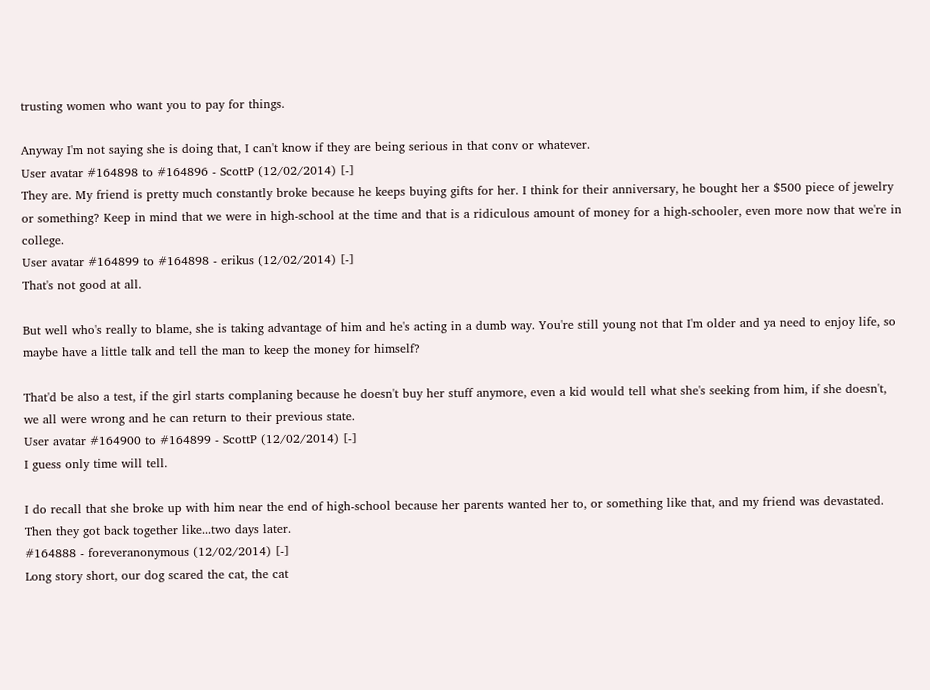trusting women who want you to pay for things.

Anyway I'm not saying she is doing that, I can't know if they are being serious in that conv or whatever.
User avatar #164898 to #164896 - ScottP (12/02/2014) [-]
They are. My friend is pretty much constantly broke because he keeps buying gifts for her. I think for their anniversary, he bought her a $500 piece of jewelry or something? Keep in mind that we were in high-school at the time and that is a ridiculous amount of money for a high-schooler, even more now that we're in college.
User avatar #164899 to #164898 - erikus (12/02/2014) [-]
That's not good at all.

But well who's really to blame, she is taking advantage of him and he's acting in a dumb way. You're still young not that I'm older and ya need to enjoy life, so maybe have a little talk and tell the man to keep the money for himself?

That'd be also a test, if the girl starts complaning because he doesn't buy her stuff anymore, even a kid would tell what she's seeking from him, if she doesn't, we all were wrong and he can return to their previous state.
User avatar #164900 to #164899 - ScottP (12/02/2014) [-]
I guess only time will tell.

I do recall that she broke up with him near the end of high-school because her parents wanted her to, or something like that, and my friend was devastated. Then they got back together like...two days later.
#164888 - foreveranonymous (12/02/2014) [-]
Long story short, our dog scared the cat, the cat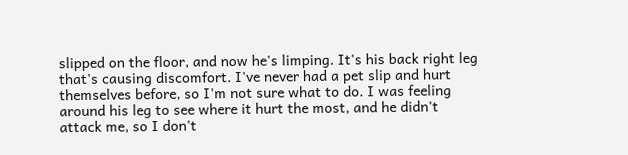slipped on the floor, and now he's limping. It's his back right leg that's causing discomfort. I've never had a pet slip and hurt themselves before, so I'm not sure what to do. I was feeling around his leg to see where it hurt the most, and he didn't attack me, so I don't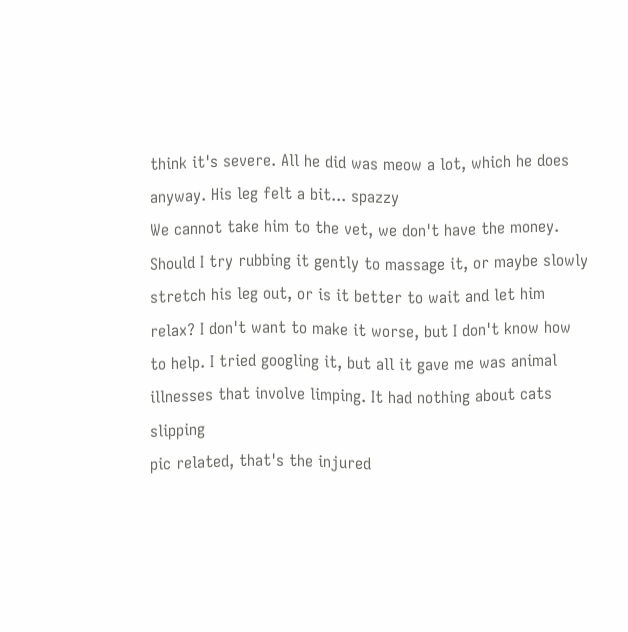think it's severe. All he did was meow a lot, which he does anyway. His leg felt a bit... spazzy
We cannot take him to the vet, we don't have the money. Should I try rubbing it gently to massage it, or maybe slowly stretch his leg out, or is it better to wait and let him relax? I don't want to make it worse, but I don't know how to help. I tried googling it, but all it gave me was animal illnesses that involve limping. It had nothing about cats slipping
pic related, that's the injured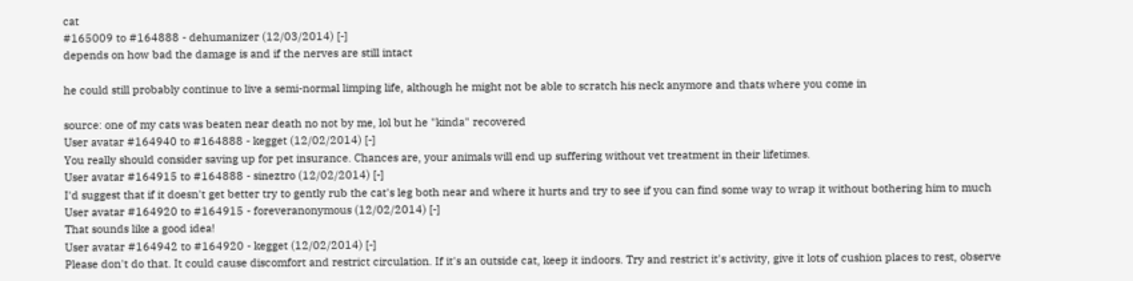cat
#165009 to #164888 - dehumanizer (12/03/2014) [-]
depends on how bad the damage is and if the nerves are still intact

he could still probably continue to live a semi-normal limping life, although he might not be able to scratch his neck anymore and thats where you come in

source: one of my cats was beaten near death no not by me, lol but he "kinda" recovered
User avatar #164940 to #164888 - kegget (12/02/2014) [-]
You really should consider saving up for pet insurance. Chances are, your animals will end up suffering without vet treatment in their lifetimes.
User avatar #164915 to #164888 - sineztro (12/02/2014) [-]
I'd suggest that if it doesn't get better try to gently rub the cat's leg both near and where it hurts and try to see if you can find some way to wrap it without bothering him to much
User avatar #164920 to #164915 - foreveranonymous (12/02/2014) [-]
That sounds like a good idea!
User avatar #164942 to #164920 - kegget (12/02/2014) [-]
Please don't do that. It could cause discomfort and restrict circulation. If it's an outside cat, keep it indoors. Try and restrict it's activity, give it lots of cushion places to rest, observe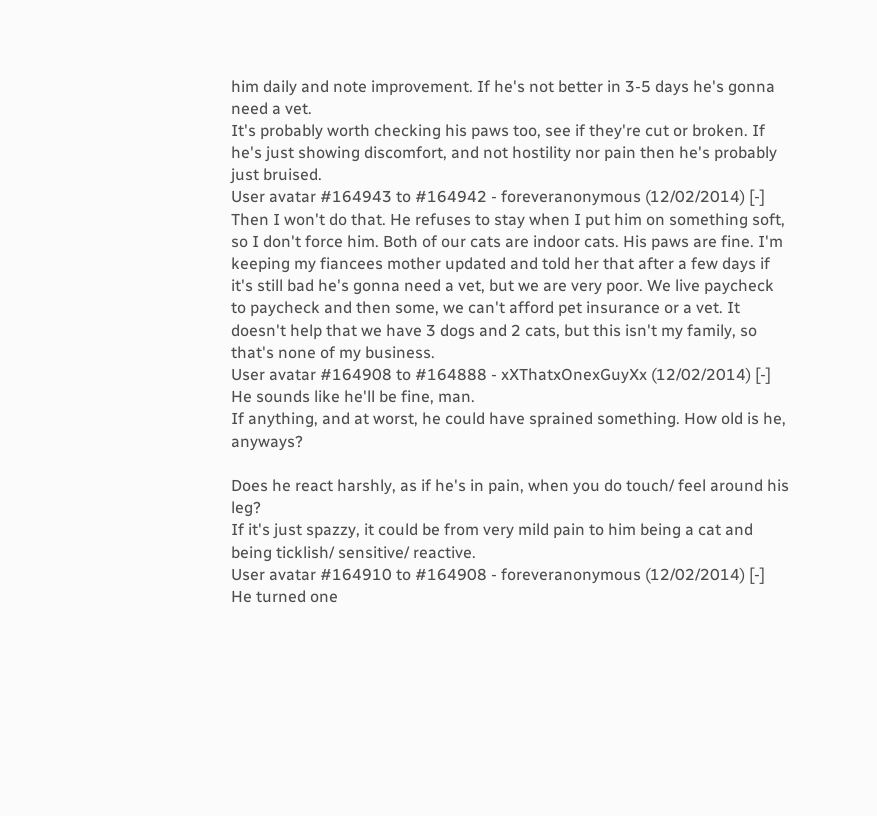him daily and note improvement. If he's not better in 3-5 days he's gonna need a vet.
It's probably worth checking his paws too, see if they're cut or broken. If he's just showing discomfort, and not hostility nor pain then he's probably just bruised.
User avatar #164943 to #164942 - foreveranonymous (12/02/2014) [-]
Then I won't do that. He refuses to stay when I put him on something soft, so I don't force him. Both of our cats are indoor cats. His paws are fine. I'm keeping my fiancees mother updated and told her that after a few days if it's still bad he's gonna need a vet, but we are very poor. We live paycheck to paycheck and then some, we can't afford pet insurance or a vet. It doesn't help that we have 3 dogs and 2 cats, but this isn't my family, so that's none of my business.
User avatar #164908 to #164888 - xXThatxOnexGuyXx (12/02/2014) [-]
He sounds like he'll be fine, man.
If anything, and at worst, he could have sprained something. How old is he, anyways?

Does he react harshly, as if he's in pain, when you do touch/ feel around his leg?
If it's just spazzy, it could be from very mild pain to him being a cat and being ticklish/ sensitive/ reactive.
User avatar #164910 to #164908 - foreveranonymous (12/02/2014) [-]
He turned one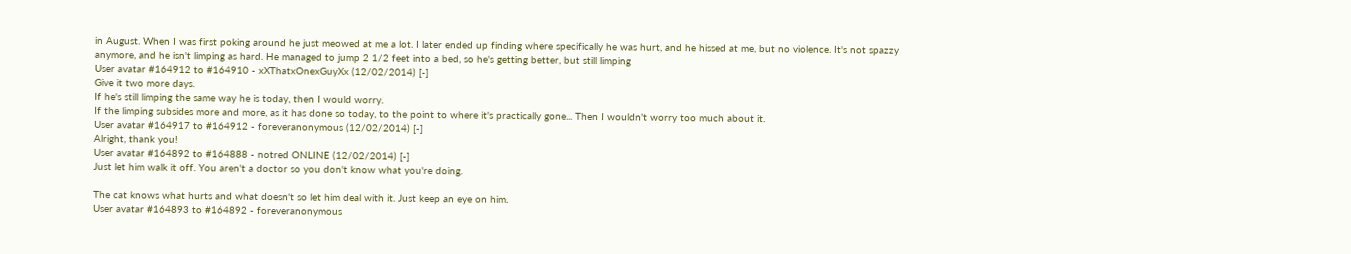in August. When I was first poking around he just meowed at me a lot. I later ended up finding where specifically he was hurt, and he hissed at me, but no violence. It's not spazzy anymore, and he isn't limping as hard. He managed to jump 2 1/2 feet into a bed, so he's getting better, but still limping
User avatar #164912 to #164910 - xXThatxOnexGuyXx (12/02/2014) [-]
Give it two more days.
If he's still limping the same way he is today, then I would worry.
If the limping subsides more and more, as it has done so today, to the point to where it's practically gone... Then I wouldn't worry too much about it.
User avatar #164917 to #164912 - foreveranonymous (12/02/2014) [-]
Alright, thank you!
User avatar #164892 to #164888 - notred ONLINE (12/02/2014) [-]
Just let him walk it off. You aren't a doctor so you don't know what you're doing.

The cat knows what hurts and what doesn't so let him deal with it. Just keep an eye on him.
User avatar #164893 to #164892 - foreveranonymous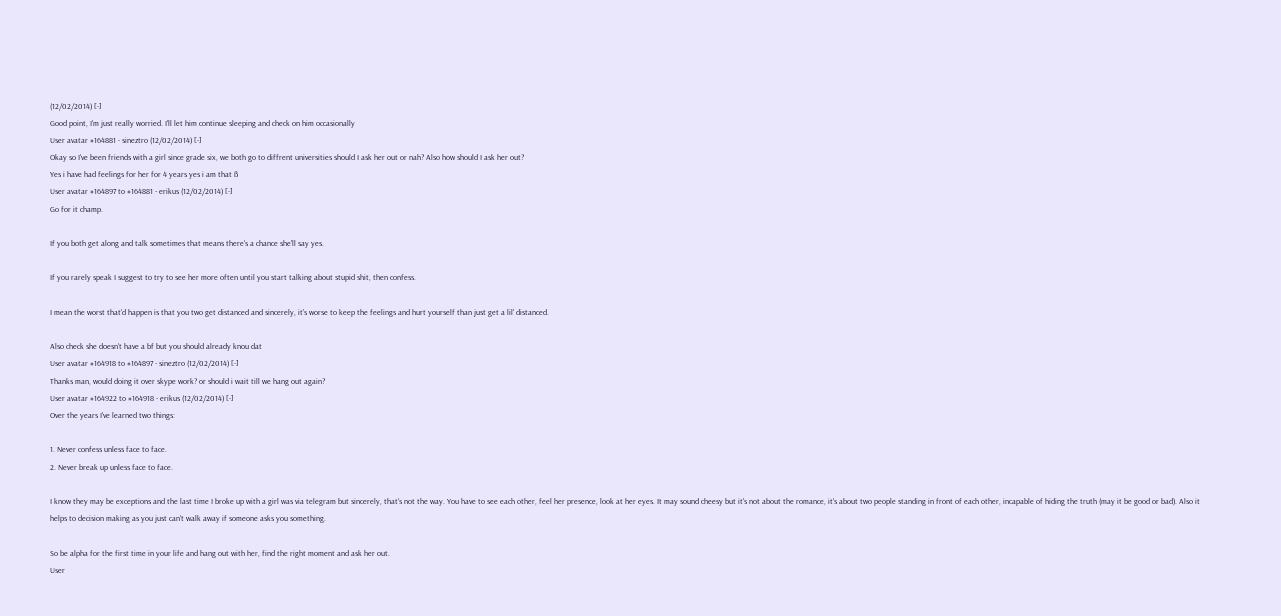(12/02/2014) [-]
Good point, I'm just really worried. I'll let him continue sleeping and check on him occasionally
User avatar #164881 - sineztro (12/02/2014) [-]
Okay so I've been friends with a girl since grade six, we both go to diffrent universities should I ask her out or nah? Also how should I ask her out?
Yes i have had feelings for her for 4 years yes i am that ß
User avatar #164897 to #164881 - erikus (12/02/2014) [-]
Go for it champ.

If you both get along and talk sometimes that means there's a chance she'll say yes.

If you rarely speak I suggest to try to see her more often until you start talking about stupid shit, then confess.

I mean the worst that'd happen is that you two get distanced and sincerely, it's worse to keep the feelings and hurt yourself than just get a lil' distanced.

Also check she doesn't have a bf but you should already knou dat
User avatar #164918 to #164897 - sineztro (12/02/2014) [-]
Thanks man, would doing it over skype work? or should i wait till we hang out again?
User avatar #164922 to #164918 - erikus (12/02/2014) [-]
Over the years I've learned two things:

1. Never confess unless face to face.
2. Never break up unless face to face.

I know they may be exceptions and the last time I broke up with a girl was via telegram but sincerely, that's not the way. You have to see each other, feel her presence, look at her eyes. It may sound cheesy but it's not about the romance, it's about two people standing in front of each other, incapable of hiding the truth (may it be good or bad). Also it helps to decision making as you just can't walk away if someone asks you something.

So be alpha for the first time in your life and hang out with her, find the right moment and ask her out.
User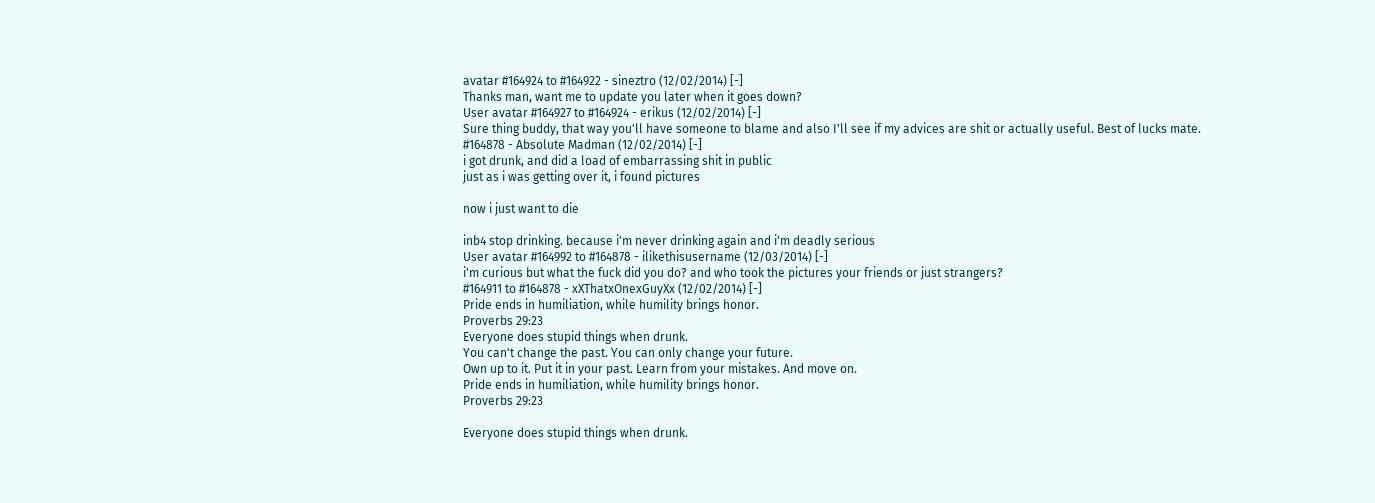avatar #164924 to #164922 - sineztro (12/02/2014) [-]
Thanks man, want me to update you later when it goes down?
User avatar #164927 to #164924 - erikus (12/02/2014) [-]
Sure thing buddy, that way you'll have someone to blame and also I'll see if my advices are shit or actually useful. Best of lucks mate.
#164878 - Absolute Madman (12/02/2014) [-]
i got drunk, and did a load of embarrassing shit in public
just as i was getting over it, i found pictures

now i just want to die

inb4 stop drinking. because i'm never drinking again and i'm deadly serious
User avatar #164992 to #164878 - ilikethisusername (12/03/2014) [-]
i'm curious but what the fuck did you do? and who took the pictures your friends or just strangers?
#164911 to #164878 - xXThatxOnexGuyXx (12/02/2014) [-]
Pride ends in humiliation, while humility brings honor.
Proverbs 29:23
Everyone does stupid things when drunk.
You can't change the past. You can only change your future.
Own up to it. Put it in your past. Learn from your mistakes. And move on.
Pride ends in humiliation, while humility brings honor.
Proverbs 29:23

Everyone does stupid things when drunk.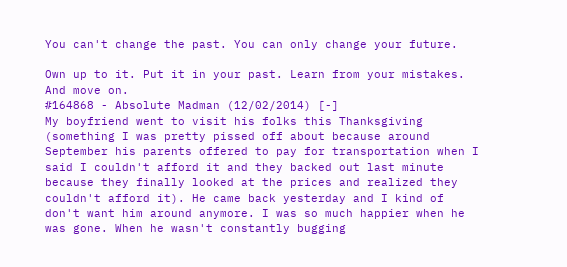You can't change the past. You can only change your future.

Own up to it. Put it in your past. Learn from your mistakes. And move on.
#164868 - Absolute Madman (12/02/2014) [-]
My boyfriend went to visit his folks this Thanksgiving (something I was pretty pissed off about because around September his parents offered to pay for transportation when I said I couldn't afford it and they backed out last minute because they finally looked at the prices and realized they couldn't afford it). He came back yesterday and I kind of don't want him around anymore. I was so much happier when he was gone. When he wasn't constantly bugging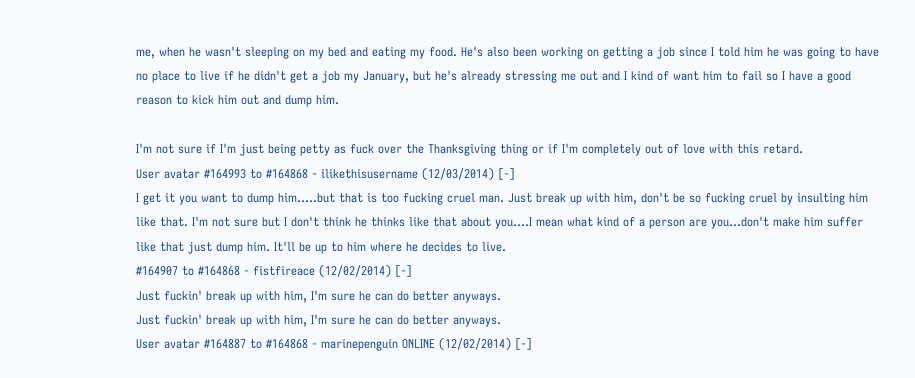me, when he wasn't sleeping on my bed and eating my food. He's also been working on getting a job since I told him he was going to have no place to live if he didn't get a job my January, but he's already stressing me out and I kind of want him to fail so I have a good reason to kick him out and dump him.

I'm not sure if I'm just being petty as fuck over the Thanksgiving thing or if I'm completely out of love with this retard.
User avatar #164993 to #164868 - ilikethisusername (12/03/2014) [-]
I get it you want to dump him.....but that is too fucking cruel man. Just break up with him, don't be so fucking cruel by insulting him like that. I'm not sure but I don't think he thinks like that about you....I mean what kind of a person are you...don't make him suffer like that just dump him. It'll be up to him where he decides to live.
#164907 to #164868 - fistfireace (12/02/2014) [-]
Just fuckin' break up with him, I'm sure he can do better anyways.
Just fuckin' break up with him, I'm sure he can do better anyways.
User avatar #164887 to #164868 - marinepenguin ONLINE (12/02/2014) [-]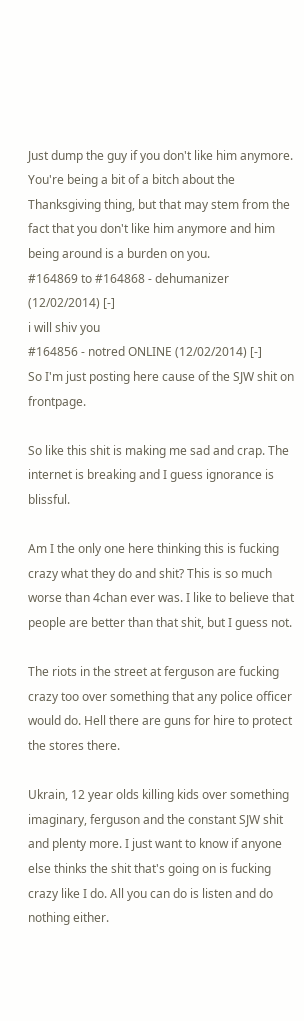Just dump the guy if you don't like him anymore. You're being a bit of a bitch about the Thanksgiving thing, but that may stem from the fact that you don't like him anymore and him being around is a burden on you.
#164869 to #164868 - dehumanizer (12/02/2014) [-]
i will shiv you
#164856 - notred ONLINE (12/02/2014) [-]
So I'm just posting here cause of the SJW shit on frontpage.

So like this shit is making me sad and crap. The internet is breaking and I guess ignorance is blissful.

Am I the only one here thinking this is fucking crazy what they do and shit? This is so much worse than 4chan ever was. I like to believe that people are better than that shit, but I guess not.

The riots in the street at ferguson are fucking crazy too over something that any police officer would do. Hell there are guns for hire to protect the stores there.

Ukrain, 12 year olds killing kids over something imaginary, ferguson and the constant SJW shit and plenty more. I just want to know if anyone else thinks the shit that's going on is fucking crazy like I do. All you can do is listen and do nothing either.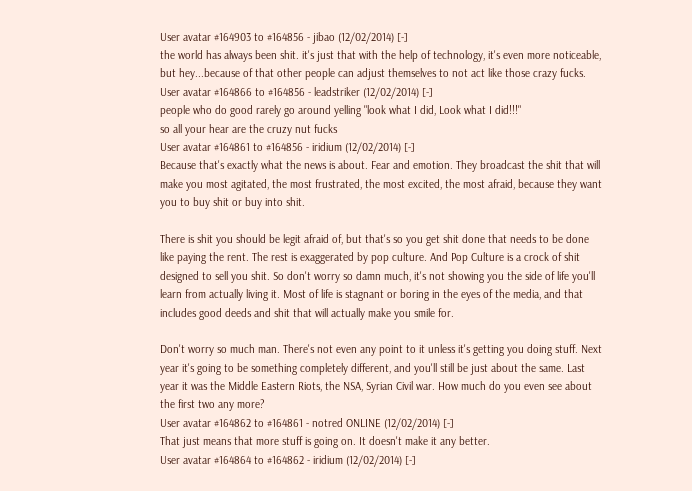User avatar #164903 to #164856 - jibao (12/02/2014) [-]
the world has always been shit. it's just that with the help of technology, it's even more noticeable, but hey...because of that other people can adjust themselves to not act like those crazy fucks.
User avatar #164866 to #164856 - leadstriker (12/02/2014) [-]
people who do good rarely go around yelling "look what I did, Look what I did!!!"
so all your hear are the cruzy nut fucks
User avatar #164861 to #164856 - iridium (12/02/2014) [-]
Because that's exactly what the news is about. Fear and emotion. They broadcast the shit that will make you most agitated, the most frustrated, the most excited, the most afraid, because they want you to buy shit or buy into shit.

There is shit you should be legit afraid of, but that's so you get shit done that needs to be done like paying the rent. The rest is exaggerated by pop culture. And Pop Culture is a crock of shit designed to sell you shit. So don't worry so damn much, it's not showing you the side of life you'll learn from actually living it. Most of life is stagnant or boring in the eyes of the media, and that includes good deeds and shit that will actually make you smile for.

Don't worry so much man. There's not even any point to it unless it's getting you doing stuff. Next year it's going to be something completely different, and you'll still be just about the same. Last year it was the Middle Eastern Riots, the NSA, Syrian Civil war. How much do you even see about the first two any more?
User avatar #164862 to #164861 - notred ONLINE (12/02/2014) [-]
That just means that more stuff is going on. It doesn't make it any better.
User avatar #164864 to #164862 - iridium (12/02/2014) [-]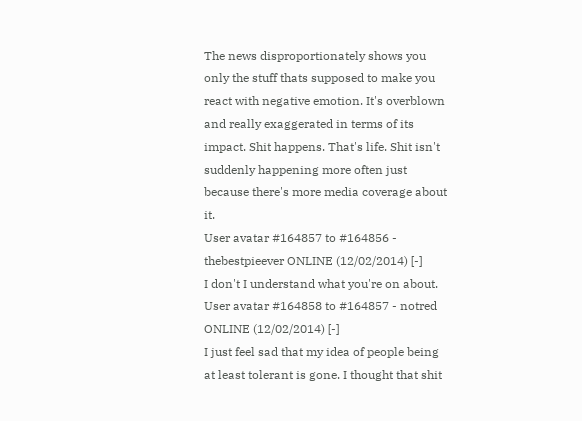The news disproportionately shows you only the stuff thats supposed to make you react with negative emotion. It's overblown and really exaggerated in terms of its impact. Shit happens. That's life. Shit isn't suddenly happening more often just because there's more media coverage about it.
User avatar #164857 to #164856 - thebestpieever ONLINE (12/02/2014) [-]
I don't I understand what you're on about.
User avatar #164858 to #164857 - notred ONLINE (12/02/2014) [-]
I just feel sad that my idea of people being at least tolerant is gone. I thought that shit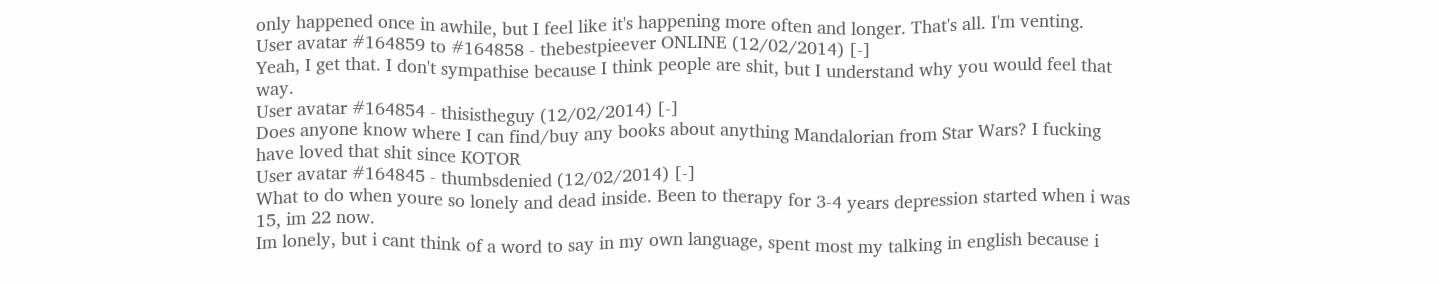only happened once in awhile, but I feel like it's happening more often and longer. That's all. I'm venting.
User avatar #164859 to #164858 - thebestpieever ONLINE (12/02/2014) [-]
Yeah, I get that. I don't sympathise because I think people are shit, but I understand why you would feel that way.
User avatar #164854 - thisistheguy (12/02/2014) [-]
Does anyone know where I can find/buy any books about anything Mandalorian from Star Wars? I fucking have loved that shit since KOTOR
User avatar #164845 - thumbsdenied (12/02/2014) [-]
What to do when youre so lonely and dead inside. Been to therapy for 3-4 years depression started when i was 15, im 22 now.
Im lonely, but i cant think of a word to say in my own language, spent most my talking in english because i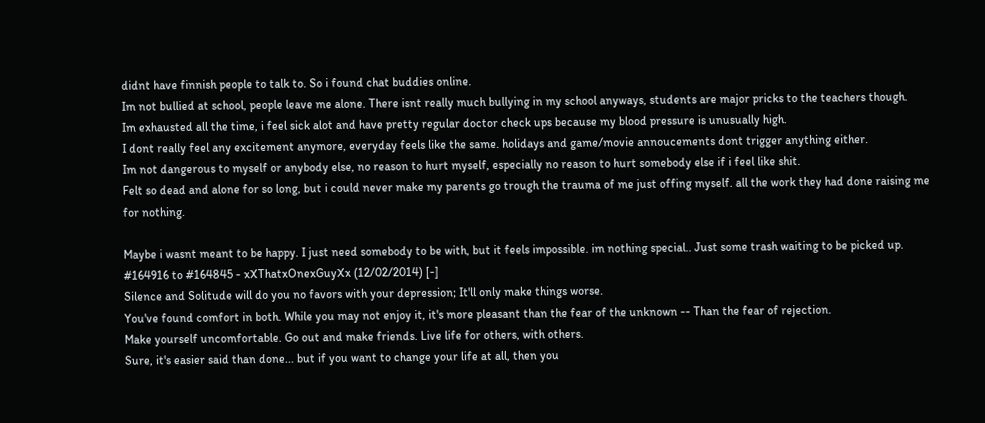didnt have finnish people to talk to. So i found chat buddies online.
Im not bullied at school, people leave me alone. There isnt really much bullying in my school anyways, students are major pricks to the teachers though.
Im exhausted all the time, i feel sick alot and have pretty regular doctor check ups because my blood pressure is unusually high.
I dont really feel any excitement anymore, everyday feels like the same. holidays and game/movie annoucements dont trigger anything either.
Im not dangerous to myself or anybody else, no reason to hurt myself, especially no reason to hurt somebody else if i feel like shit.
Felt so dead and alone for so long, but i could never make my parents go trough the trauma of me just offing myself. all the work they had done raising me for nothing.

Maybe i wasnt meant to be happy. I just need somebody to be with, but it feels impossible. im nothing special.. Just some trash waiting to be picked up.
#164916 to #164845 - xXThatxOnexGuyXx (12/02/2014) [-]
Silence and Solitude will do you no favors with your depression; It'll only make things worse.
You've found comfort in both. While you may not enjoy it, it's more pleasant than the fear of the unknown -- Than the fear of rejection.
Make yourself uncomfortable. Go out and make friends. Live life for others, with others.
Sure, it's easier said than done... but if you want to change your life at all, then you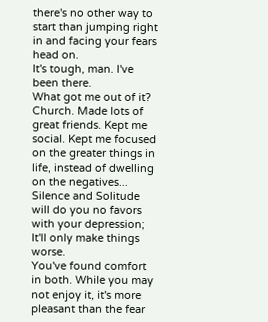there's no other way to start than jumping right in and facing your fears head on.
It's tough, man. I've been there.
What got me out of it?
Church. Made lots of great friends. Kept me social. Kept me focused on the greater things in life, instead of dwelling on the negatives...
Silence and Solitude will do you no favors with your depression; It'll only make things worse.
You've found comfort in both. While you may not enjoy it, it's more pleasant than the fear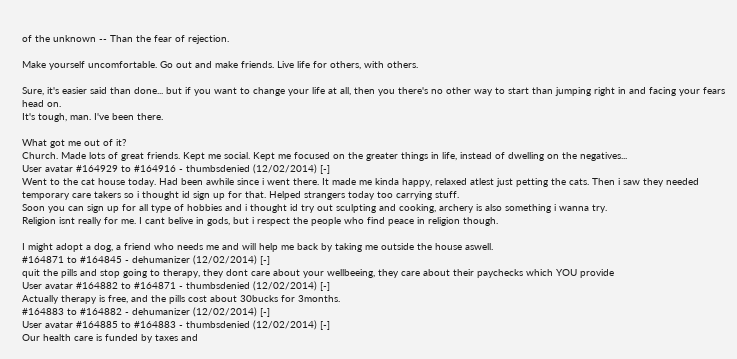of the unknown -- Than the fear of rejection.

Make yourself uncomfortable. Go out and make friends. Live life for others, with others.

Sure, it's easier said than done... but if you want to change your life at all, then you there's no other way to start than jumping right in and facing your fears head on.
It's tough, man. I've been there.

What got me out of it?
Church. Made lots of great friends. Kept me social. Kept me focused on the greater things in life, instead of dwelling on the negatives...
User avatar #164929 to #164916 - thumbsdenied (12/02/2014) [-]
Went to the cat house today. Had been awhile since i went there. It made me kinda happy, relaxed atlest just petting the cats. Then i saw they needed temporary care takers so i thought id sign up for that. Helped strangers today too carrying stuff.
Soon you can sign up for all type of hobbies and i thought id try out sculpting and cooking, archery is also something i wanna try.
Religion isnt really for me. I cant belive in gods, but i respect the people who find peace in religion though.

I might adopt a dog, a friend who needs me and will help me back by taking me outside the house aswell.
#164871 to #164845 - dehumanizer (12/02/2014) [-]
quit the pills and stop going to therapy, they dont care about your wellbeeing, they care about their paychecks which YOU provide
User avatar #164882 to #164871 - thumbsdenied (12/02/2014) [-]
Actually therapy is free, and the pills cost about 30bucks for 3months.
#164883 to #164882 - dehumanizer (12/02/2014) [-]
User avatar #164885 to #164883 - thumbsdenied (12/02/2014) [-]
Our health care is funded by taxes and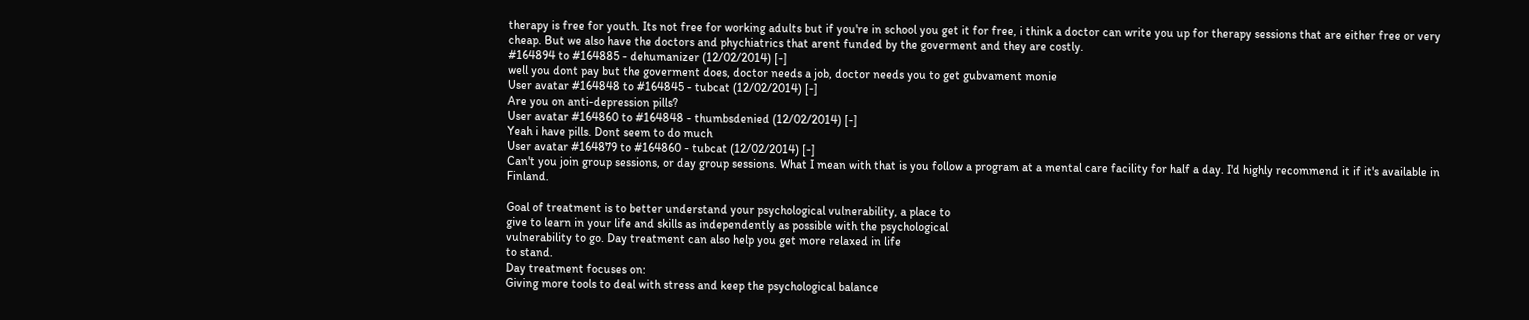therapy is free for youth. Its not free for working adults but if you're in school you get it for free, i think a doctor can write you up for therapy sessions that are either free or very cheap. But we also have the doctors and phychiatrics that arent funded by the goverment and they are costly.
#164894 to #164885 - dehumanizer (12/02/2014) [-]
well you dont pay but the goverment does, doctor needs a job, doctor needs you to get gubvament monie
User avatar #164848 to #164845 - tubcat (12/02/2014) [-]
Are you on anti-depression pills?
User avatar #164860 to #164848 - thumbsdenied (12/02/2014) [-]
Yeah i have pills. Dont seem to do much
User avatar #164879 to #164860 - tubcat (12/02/2014) [-]
Can't you join group sessions, or day group sessions. What I mean with that is you follow a program at a mental care facility for half a day. I'd highly recommend it if it's available in Finland.

Goal of treatment is to better understand your psychological vulnerability, a place to
give to learn in your life and skills as independently as possible with the psychological
vulnerability to go. Day treatment can also help you get more relaxed in life
to stand.
Day treatment focuses on:
Giving more tools to deal with stress and keep the psychological balance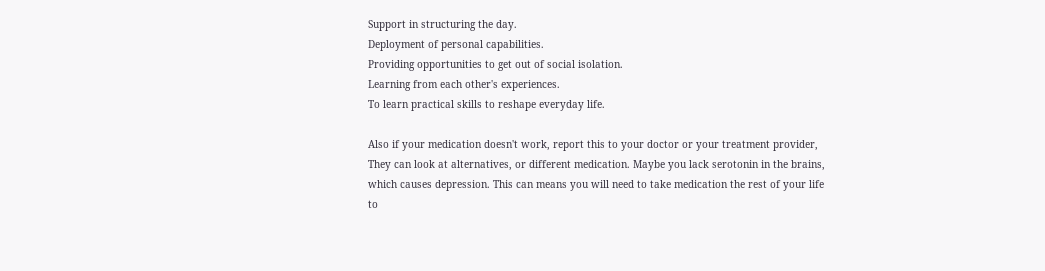Support in structuring the day.
Deployment of personal capabilities.
Providing opportunities to get out of social isolation.
Learning from each other's experiences.
To learn practical skills to reshape everyday life.

Also if your medication doesn't work, report this to your doctor or your treatment provider, They can look at alternatives, or different medication. Maybe you lack serotonin in the brains, which causes depression. This can means you will need to take medication the rest of your life to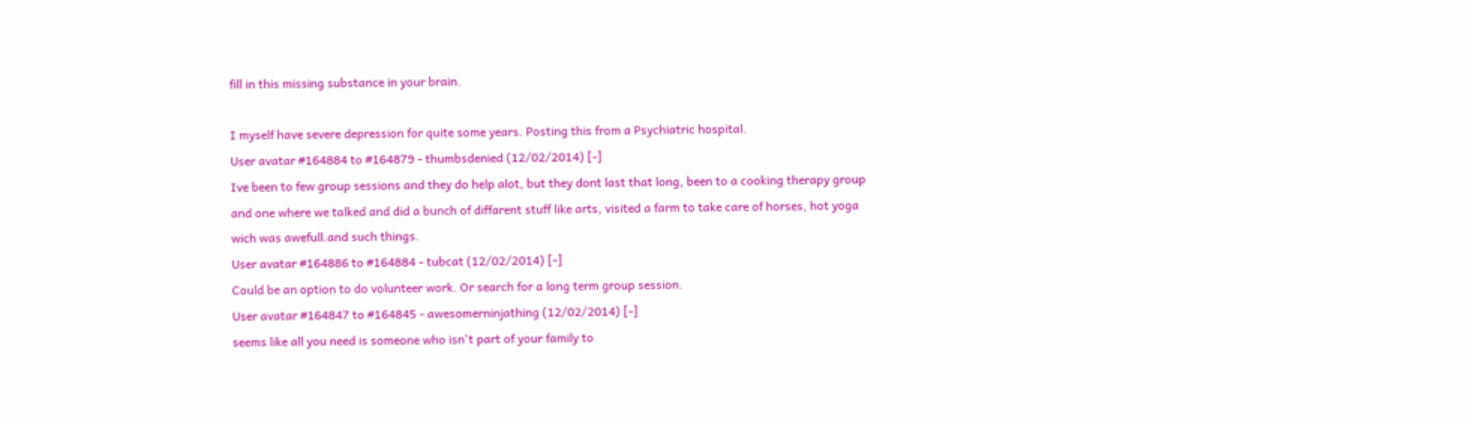fill in this missing substance in your brain.

I myself have severe depression for quite some years. Posting this from a Psychiatric hospital.
User avatar #164884 to #164879 - thumbsdenied (12/02/2014) [-]
Ive been to few group sessions and they do help alot, but they dont last that long, been to a cooking therapy group and one where we talked and did a bunch of diffarent stuff like arts, visited a farm to take care of horses, hot yoga wich was awefull.and such things.
User avatar #164886 to #164884 - tubcat (12/02/2014) [-]
Could be an option to do volunteer work. Or search for a long term group session.
User avatar #164847 to #164845 - awesomerninjathing (12/02/2014) [-]
seems like all you need is someone who isn't part of your family to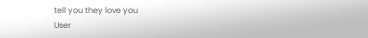tell you they love you
User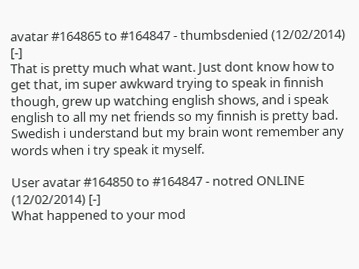avatar #164865 to #164847 - thumbsdenied (12/02/2014) [-]
That is pretty much what want. Just dont know how to get that, im super awkward trying to speak in finnish though, grew up watching english shows, and i speak english to all my net friends so my finnish is pretty bad. Swedish i understand but my brain wont remember any words when i try speak it myself.

User avatar #164850 to #164847 - notred ONLINE (12/02/2014) [-]
What happened to your mod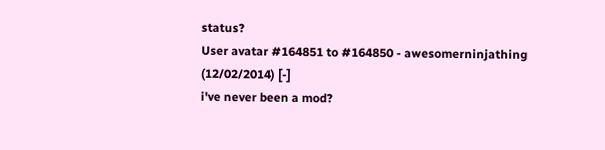status?
User avatar #164851 to #164850 - awesomerninjathing (12/02/2014) [-]
i've never been a mod?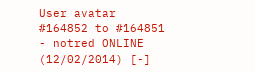User avatar #164852 to #164851 - notred ONLINE (12/02/2014) [-]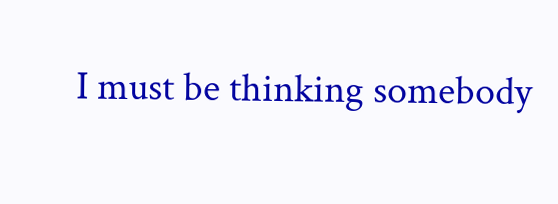I must be thinking somebody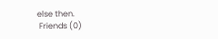else then.
 Friends (0)